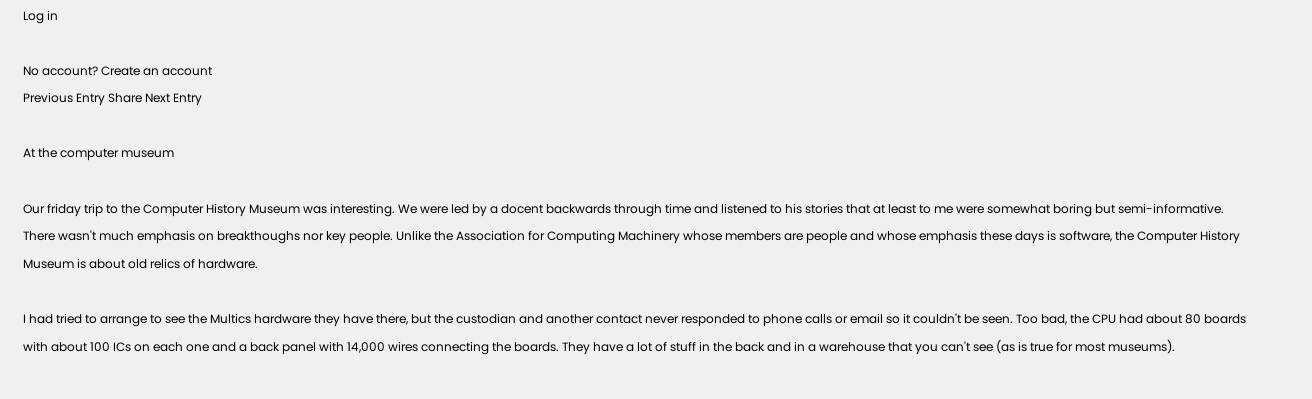Log in

No account? Create an account
Previous Entry Share Next Entry

At the computer museum

Our friday trip to the Computer History Museum was interesting. We were led by a docent backwards through time and listened to his stories that at least to me were somewhat boring but semi-informative. There wasn't much emphasis on breakthoughs nor key people. Unlike the Association for Computing Machinery whose members are people and whose emphasis these days is software, the Computer History Museum is about old relics of hardware.

I had tried to arrange to see the Multics hardware they have there, but the custodian and another contact never responded to phone calls or email so it couldn't be seen. Too bad, the CPU had about 80 boards with about 100 ICs on each one and a back panel with 14,000 wires connecting the boards. They have a lot of stuff in the back and in a warehouse that you can't see (as is true for most museums).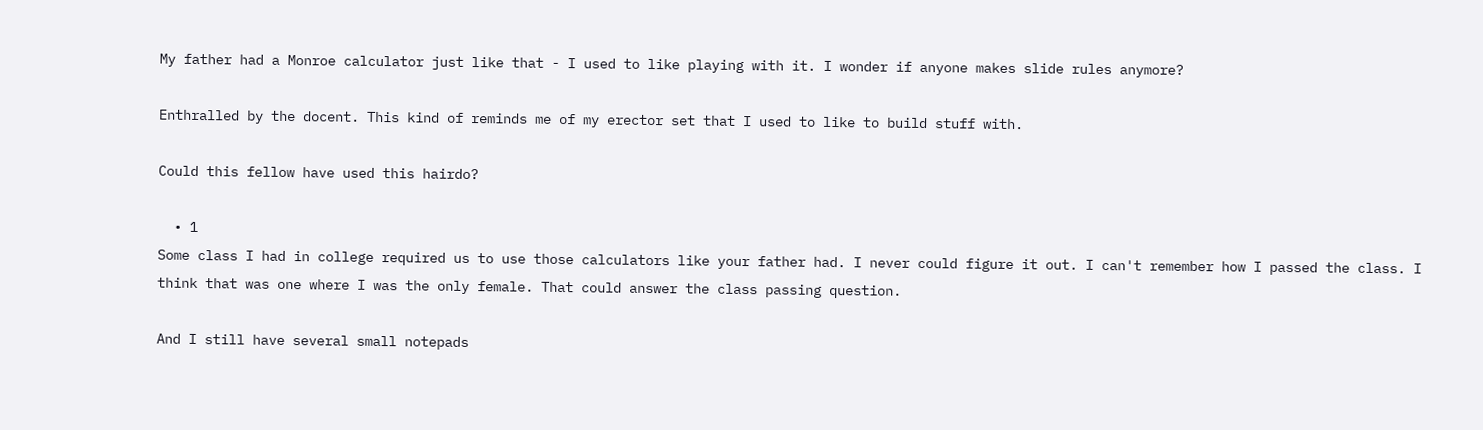My father had a Monroe calculator just like that - I used to like playing with it. I wonder if anyone makes slide rules anymore?

Enthralled by the docent. This kind of reminds me of my erector set that I used to like to build stuff with.

Could this fellow have used this hairdo?

  • 1
Some class I had in college required us to use those calculators like your father had. I never could figure it out. I can't remember how I passed the class. I think that was one where I was the only female. That could answer the class passing question.

And I still have several small notepads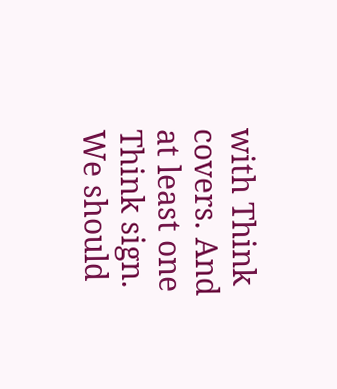with Think covers. And at least one Think sign. We should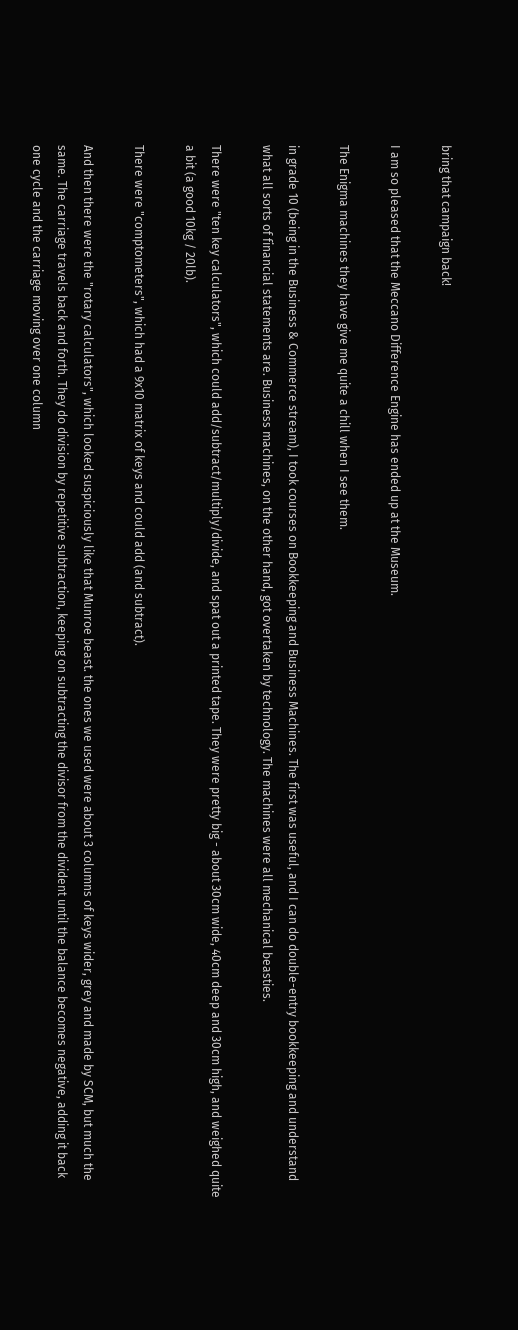bring that campaign back!

I am so pleased that the Meccano Difference Engine has ended up at the Museum.

The Enigma machines they have give me quite a chill when I see them.

in grade 10 (being in the Business & Commerce stream), I took courses on Bookkeeping and Business Machines. The first was useful, and I can do double-entry bookkeeping and understand what all sorts of financial statements are. Business machines, on the other hand, got overtaken by technology. The machines were all mechanical beasties.

There were "ten key calculators", which could add/subtract/multiply/divide, and spat out a printed tape. They were pretty big - about 30cm wide, 40cm deep and 30cm high, and weighed quite a bit (a good 10kg / 20lb).

There were "comptometers", which had a 9x10 matrix of keys and could add (and subtract).

And then there were the "rotary calculators", which looked suspiciously like that Munroe beast. the ones we used were about 3 columns of keys wider, grey and made by SCM, but much the same. The carriage travels back and forth. They do division by repetitive subtraction, keeping on subtracting the divisor from the divident until the balance becomes negative, adding it back one cycle and the carriage moving over one column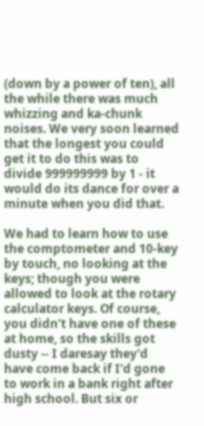(down by a power of ten), all the while there was much whizzing and ka-chunk noises. We very soon learned that the longest you could get it to do this was to divide 999999999 by 1 - it would do its dance for over a minute when you did that.

We had to learn how to use the comptometer and 10-key by touch, no looking at the keys; though you were allowed to look at the rotary calculator keys. Of course, you didn't have one of these at home, so the skills got dusty -- I daresay they'd have come back if I'd gone to work in a bank right after high school. But six or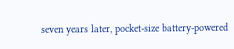seven years later, pocket-size battery-powered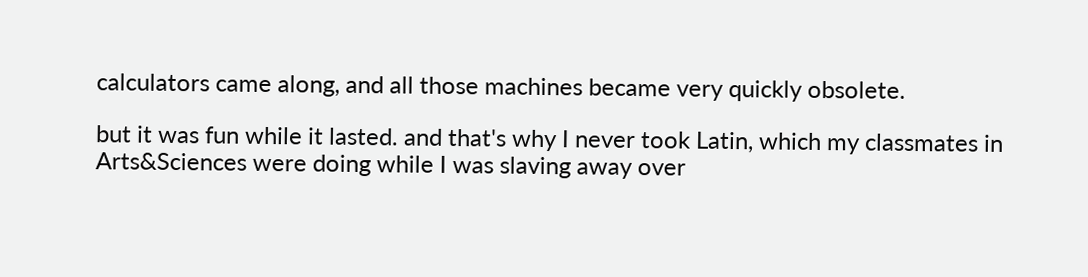calculators came along, and all those machines became very quickly obsolete.

but it was fun while it lasted. and that's why I never took Latin, which my classmates in Arts&Sciences were doing while I was slaving away over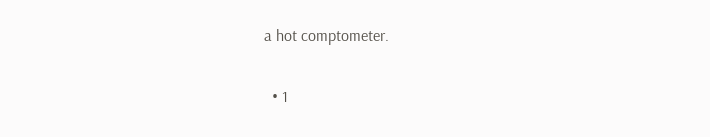a hot comptometer.

  • 1